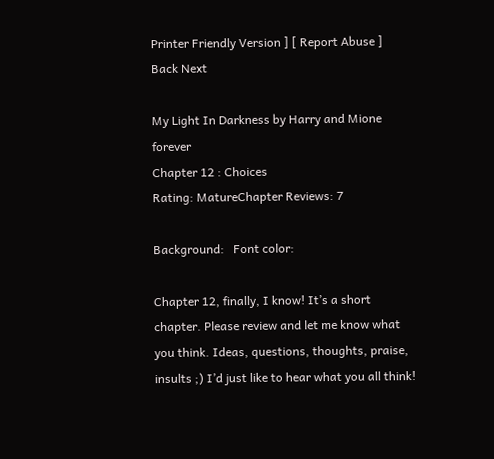Printer Friendly Version ] [ Report Abuse ]
Back Next

My Light In Darkness by Harry and Mione forever
Chapter 12 : Choices
Rating: MatureChapter Reviews: 7

Background:   Font color:

Chapter 12, finally, I know! It’s a short chapter. Please review and let me know what you think. Ideas, questions, thoughts, praise, insults ;) I’d just like to hear what you all think!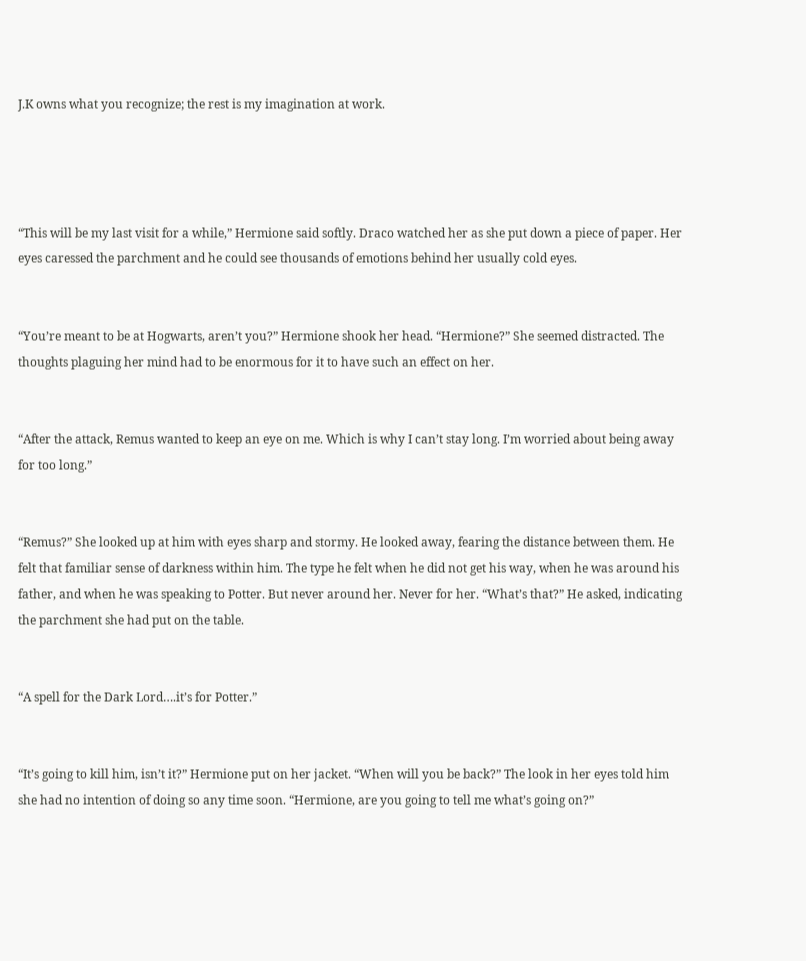J.K owns what you recognize; the rest is my imagination at work.




“This will be my last visit for a while,” Hermione said softly. Draco watched her as she put down a piece of paper. Her eyes caressed the parchment and he could see thousands of emotions behind her usually cold eyes.


“You’re meant to be at Hogwarts, aren’t you?” Hermione shook her head. “Hermione?” She seemed distracted. The thoughts plaguing her mind had to be enormous for it to have such an effect on her.


“After the attack, Remus wanted to keep an eye on me. Which is why I can’t stay long. I’m worried about being away for too long.”


“Remus?” She looked up at him with eyes sharp and stormy. He looked away, fearing the distance between them. He felt that familiar sense of darkness within him. The type he felt when he did not get his way, when he was around his father, and when he was speaking to Potter. But never around her. Never for her. “What’s that?” He asked, indicating the parchment she had put on the table.


“A spell for the Dark Lord….it’s for Potter.”


“It’s going to kill him, isn’t it?” Hermione put on her jacket. “When will you be back?” The look in her eyes told him she had no intention of doing so any time soon. “Hermione, are you going to tell me what’s going on?”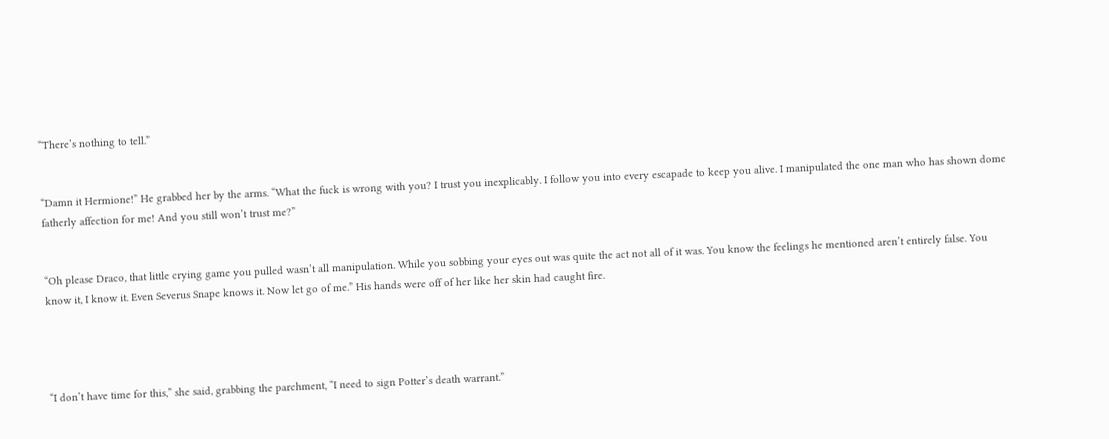“There’s nothing to tell.”


“Damn it Hermione!” He grabbed her by the arms. “What the fuck is wrong with you? I trust you inexplicably. I follow you into every escapade to keep you alive. I manipulated the one man who has shown dome fatherly affection for me! And you still won’t trust me?”


“Oh please Draco, that little crying game you pulled wasn’t all manipulation. While you sobbing your eyes out was quite the act not all of it was. You know the feelings he mentioned aren’t entirely false. You know it, I know it. Even Severus Snape knows it. Now let go of me.” His hands were off of her like her skin had caught fire.




“I don’t have time for this,” she said, grabbing the parchment, “I need to sign Potter’s death warrant.”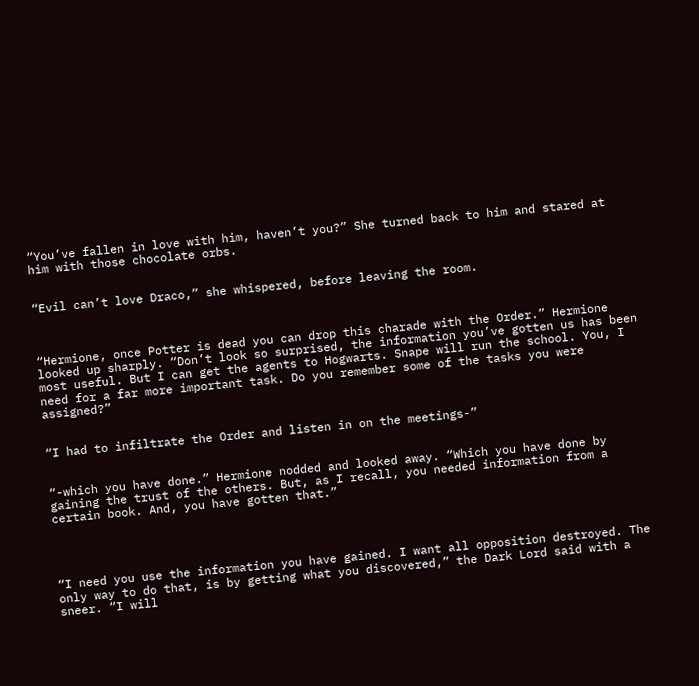“You’ve fallen in love with him, haven’t you?” She turned back to him and stared at him with those chocolate orbs.


“Evil can’t love Draco,” she whispered, before leaving the room.



“Hermione, once Potter is dead you can drop this charade with the Order.” Hermione looked up sharply. “Don’t look so surprised, the information you’ve gotten us has been most useful. But I can get the agents to Hogwarts. Snape will run the school. You, I need for a far more important task. Do you remember some of the tasks you were assigned?”


“I had to infiltrate the Order and listen in on the meetings-”


“-which you have done.” Hermione nodded and looked away. “Which you have done by gaining the trust of the others. But, as I recall, you needed information from a certain book. And, you have gotten that.”




“I need you use the information you have gained. I want all opposition destroyed. The only way to do that, is by getting what you discovered,” the Dark Lord said with a sneer. “I will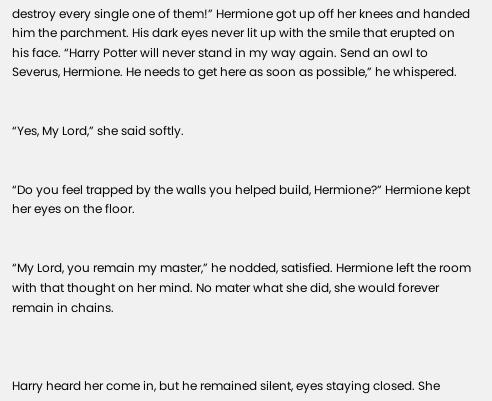destroy every single one of them!” Hermione got up off her knees and handed him the parchment. His dark eyes never lit up with the smile that erupted on his face. “Harry Potter will never stand in my way again. Send an owl to Severus, Hermione. He needs to get here as soon as possible,” he whispered.


“Yes, My Lord,” she said softly.


“Do you feel trapped by the walls you helped build, Hermione?” Hermione kept her eyes on the floor.


“My Lord, you remain my master,” he nodded, satisfied. Hermione left the room with that thought on her mind. No mater what she did, she would forever remain in chains.



Harry heard her come in, but he remained silent, eyes staying closed. She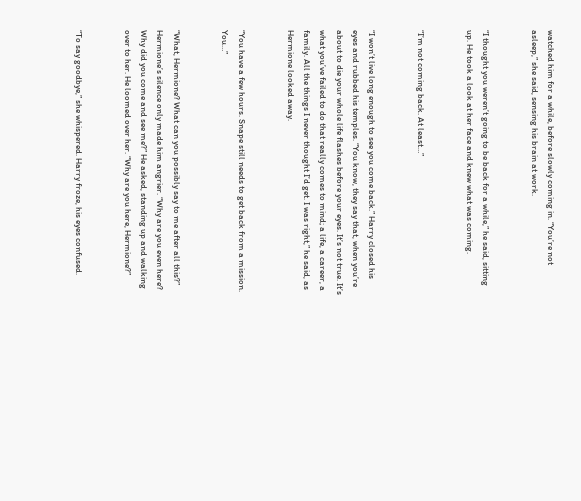watched him for a while, before slowly coming in. “You’re not asleep,” she said, sensing his brain at work.


“I thought you weren’t going to be back for a while,” he said, sitting up. He took a look at her face and knew what was coming.


“I’m not coming back. At least…”


“I won’t live long enough to see you come back.” Harry closed his eyes and rubbed his temples. “You know, they say that, when you’re about to die your whole life flashes before your eyes. It’s not true. It’s what you’ve failed to do that really comes to mind; a life, a career, a family. All the things I never thought I’d get. I was right,” he said, as Hermione looked away.


“You have a few hours. Snape still needs to get back from a mission. You…”


“What, Hermione? What can you possibly say to me after all this?” Hermione’s silence only made him angrier. “Why are you even here? Why did you come and see me?” He asked, standing up and walking over to her. He loomed over her. “Why are you here, Hermione?”


“To say goodbye,” she whispered. Harry froze, his eyes confused.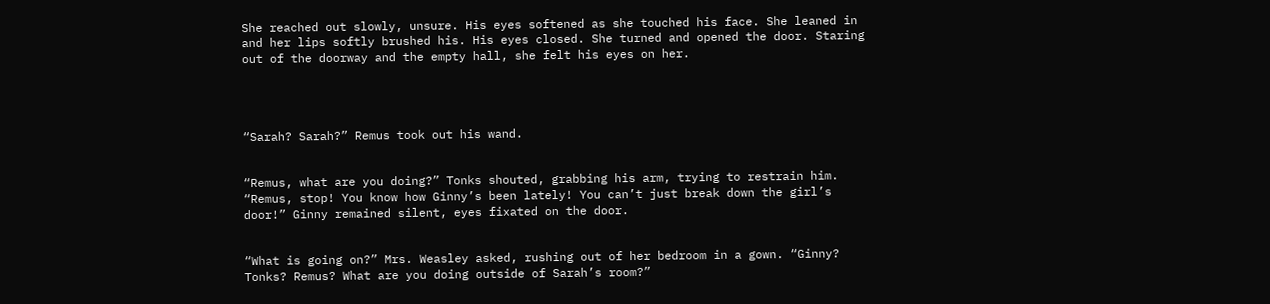She reached out slowly, unsure. His eyes softened as she touched his face. She leaned in and her lips softly brushed his. His eyes closed. She turned and opened the door. Staring out of the doorway and the empty hall, she felt his eyes on her.




“Sarah? Sarah?” Remus took out his wand.


“Remus, what are you doing?” Tonks shouted, grabbing his arm, trying to restrain him. “Remus, stop! You know how Ginny’s been lately! You can’t just break down the girl’s door!” Ginny remained silent, eyes fixated on the door.


“What is going on?” Mrs. Weasley asked, rushing out of her bedroom in a gown. “Ginny? Tonks? Remus? What are you doing outside of Sarah’s room?”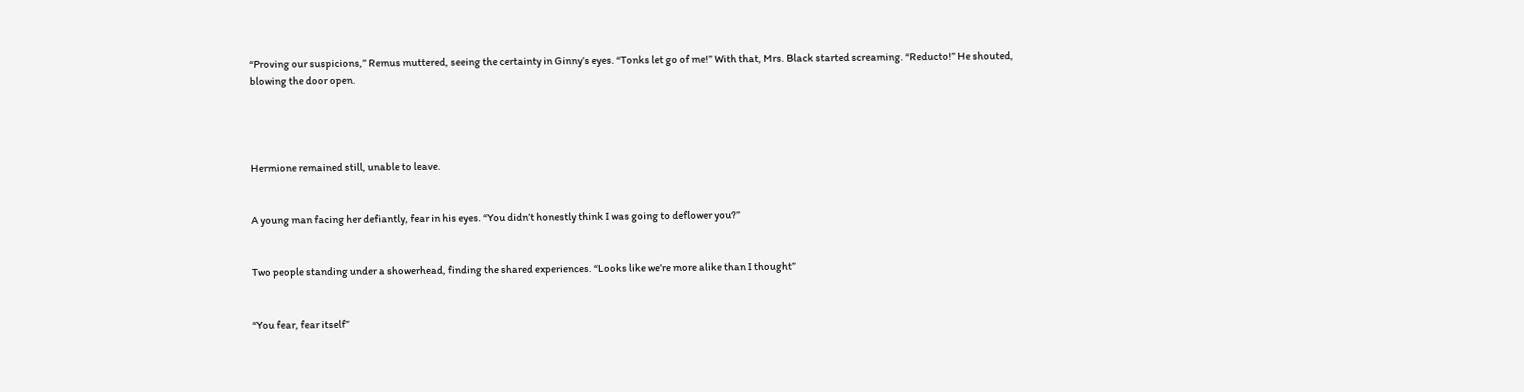“Proving our suspicions,” Remus muttered, seeing the certainty in Ginny’s eyes. “Tonks let go of me!” With that, Mrs. Black started screaming. “Reducto!” He shouted, blowing the door open.




Hermione remained still, unable to leave.


A young man facing her defiantly, fear in his eyes. “You didn’t honestly think I was going to deflower you?”


Two people standing under a showerhead, finding the shared experiences. “Looks like we’re more alike than I thought”


“You fear, fear itself”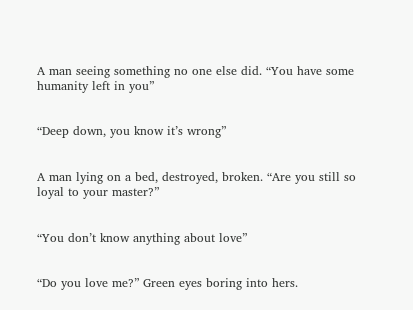A man seeing something no one else did. “You have some humanity left in you”


“Deep down, you know it’s wrong”


A man lying on a bed, destroyed, broken. “Are you still so loyal to your master?”


“You don’t know anything about love”


“Do you love me?” Green eyes boring into hers.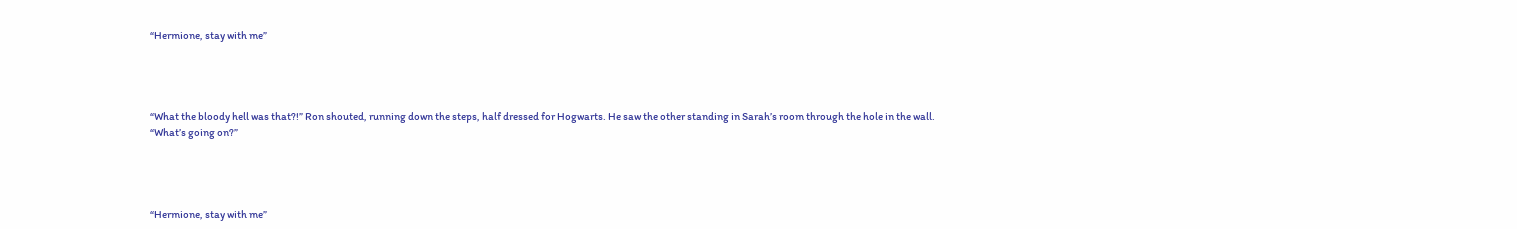“Hermione, stay with me”




“What the bloody hell was that?!” Ron shouted, running down the steps, half dressed for Hogwarts. He saw the other standing in Sarah’s room through the hole in the wall. “What’s going on?”




“Hermione, stay with me”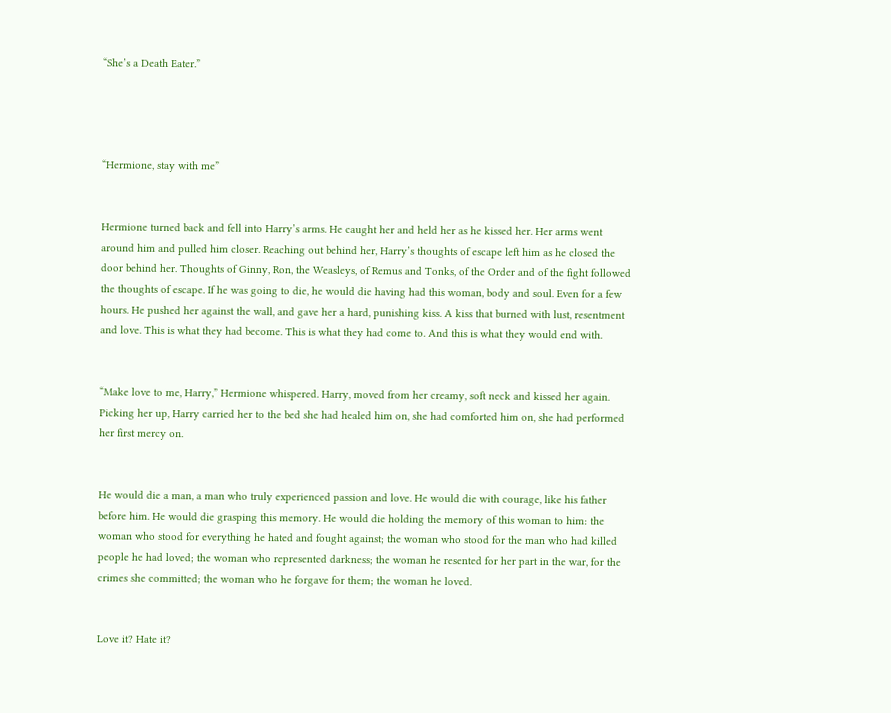“She’s a Death Eater.”




“Hermione, stay with me”


Hermione turned back and fell into Harry’s arms. He caught her and held her as he kissed her. Her arms went around him and pulled him closer. Reaching out behind her, Harry’s thoughts of escape left him as he closed the door behind her. Thoughts of Ginny, Ron, the Weasleys, of Remus and Tonks, of the Order and of the fight followed the thoughts of escape. If he was going to die, he would die having had this woman, body and soul. Even for a few hours. He pushed her against the wall, and gave her a hard, punishing kiss. A kiss that burned with lust, resentment and love. This is what they had become. This is what they had come to. And this is what they would end with.


“Make love to me, Harry,” Hermione whispered. Harry, moved from her creamy, soft neck and kissed her again. Picking her up, Harry carried her to the bed she had healed him on, she had comforted him on, she had performed her first mercy on.


He would die a man, a man who truly experienced passion and love. He would die with courage, like his father before him. He would die grasping this memory. He would die holding the memory of this woman to him: the woman who stood for everything he hated and fought against; the woman who stood for the man who had killed people he had loved; the woman who represented darkness; the woman he resented for her part in the war, for the crimes she committed; the woman who he forgave for them; the woman he loved.


Love it? Hate it?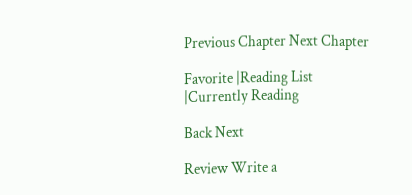Previous Chapter Next Chapter

Favorite |Reading List |Currently Reading

Back Next

Review Write a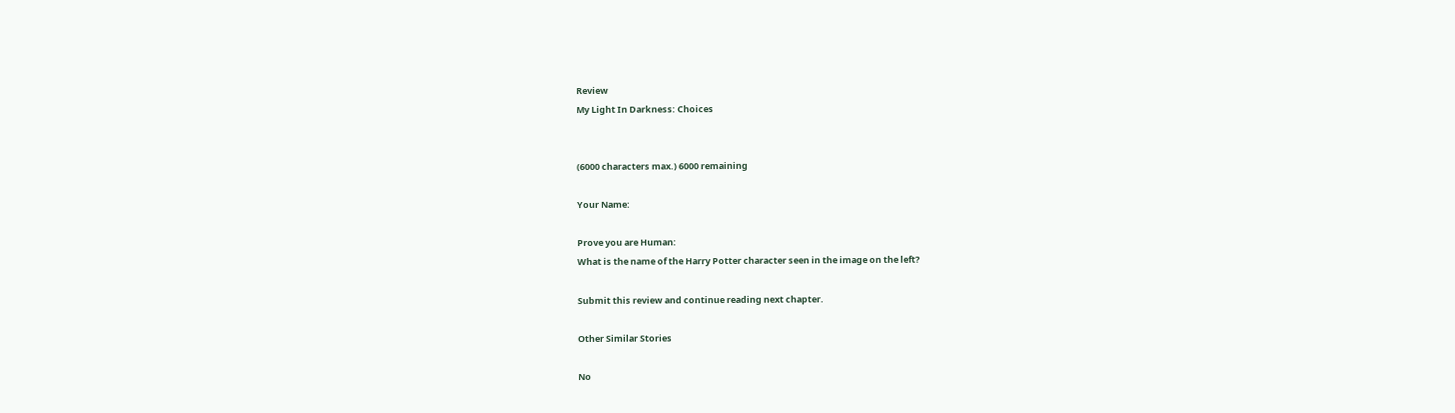Review
My Light In Darkness: Choices


(6000 characters max.) 6000 remaining

Your Name:

Prove you are Human:
What is the name of the Harry Potter character seen in the image on the left?

Submit this review and continue reading next chapter.

Other Similar Stories

No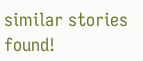similar stories found!